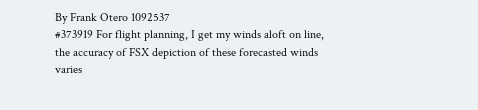By Frank Otero 1092537
#373919 For flight planning, I get my winds aloft on line, the accuracy of FSX depiction of these forecasted winds varies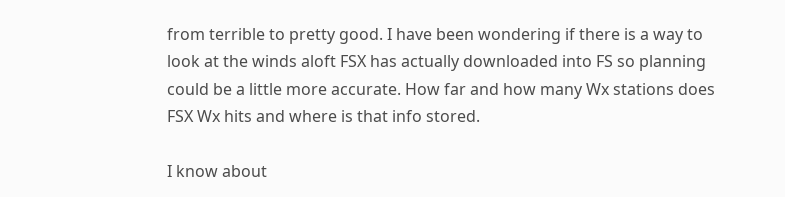from terrible to pretty good. I have been wondering if there is a way to look at the winds aloft FSX has actually downloaded into FS so planning could be a little more accurate. How far and how many Wx stations does FSX Wx hits and where is that info stored.

I know about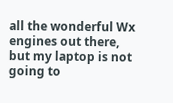all the wonderful Wx engines out there, but my laptop is not going to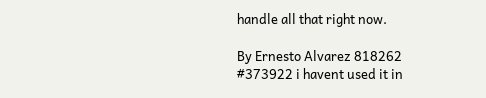handle all that right now.

By Ernesto Alvarez 818262
#373922 i havent used it in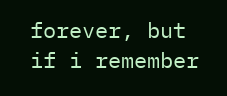forever, but if i remember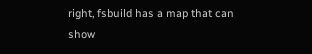right, fsbuild has a map that can show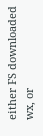either FS downloaded wx, or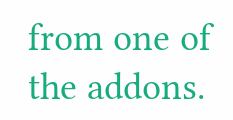from one of the addons.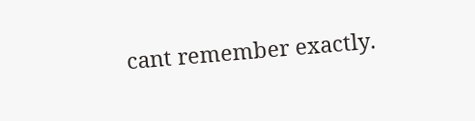cant remember exactly.